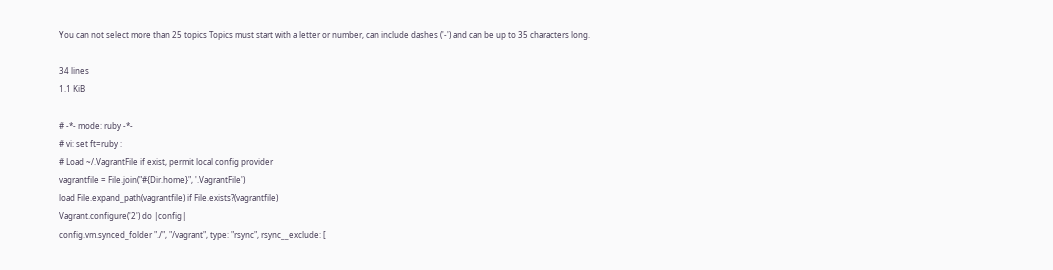You can not select more than 25 topics Topics must start with a letter or number, can include dashes ('-') and can be up to 35 characters long.

34 lines
1.1 KiB

# -*- mode: ruby -*-
# vi: set ft=ruby :
# Load ~/.VagrantFile if exist, permit local config provider
vagrantfile = File.join("#{Dir.home}", '.VagrantFile')
load File.expand_path(vagrantfile) if File.exists?(vagrantfile)
Vagrant.configure('2') do |config|
config.vm.synced_folder "./", "/vagrant", type: "rsync", rsync__exclude: [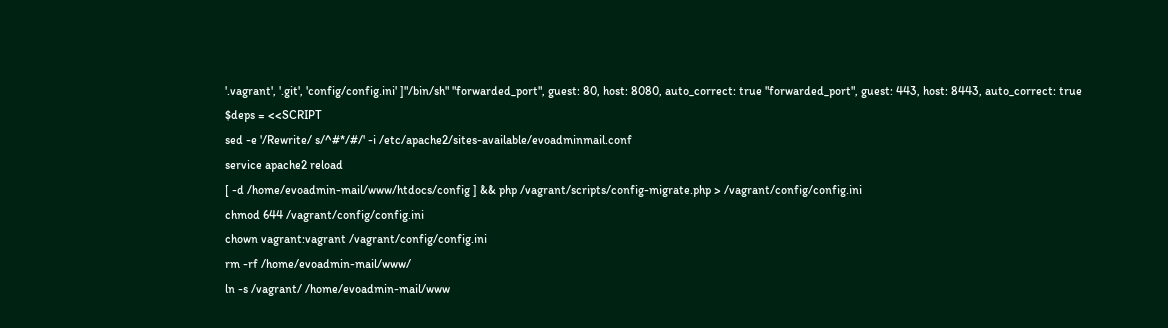'.vagrant', '.git', 'config/config.ini' ]"/bin/sh" "forwarded_port", guest: 80, host: 8080, auto_correct: true "forwarded_port", guest: 443, host: 8443, auto_correct: true
$deps = <<SCRIPT
sed -e '/Rewrite/ s/^#*/#/' -i /etc/apache2/sites-available/evoadminmail.conf
service apache2 reload
[ -d /home/evoadmin-mail/www/htdocs/config ] && php /vagrant/scripts/config-migrate.php > /vagrant/config/config.ini
chmod 644 /vagrant/config/config.ini
chown vagrant:vagrant /vagrant/config/config.ini
rm -rf /home/evoadmin-mail/www/
ln -s /vagrant/ /home/evoadmin-mail/www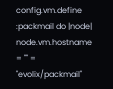config.vm.define :packmail do |node|
node.vm.hostname = "" = "evolix/packmail"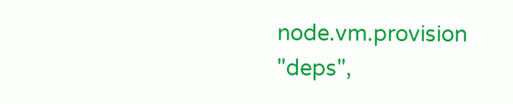node.vm.provision "deps",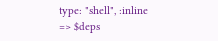type: "shell", :inline => $deps